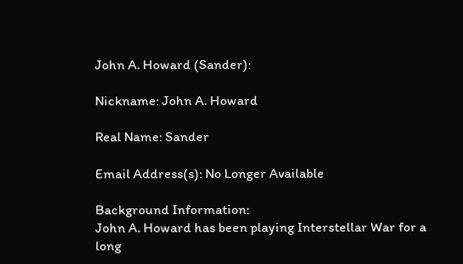John A. Howard (Sander):

Nickname: John A. Howard

Real Name: Sander

Email Address(s): No Longer Available

Background Information:
John A. Howard has been playing Interstellar War for a long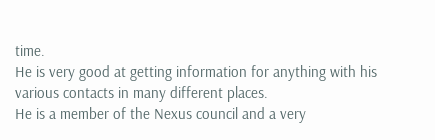time.
He is very good at getting information for anything with his various contacts in many different places.
He is a member of the Nexus council and a very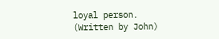loyal person.
(Written by John)